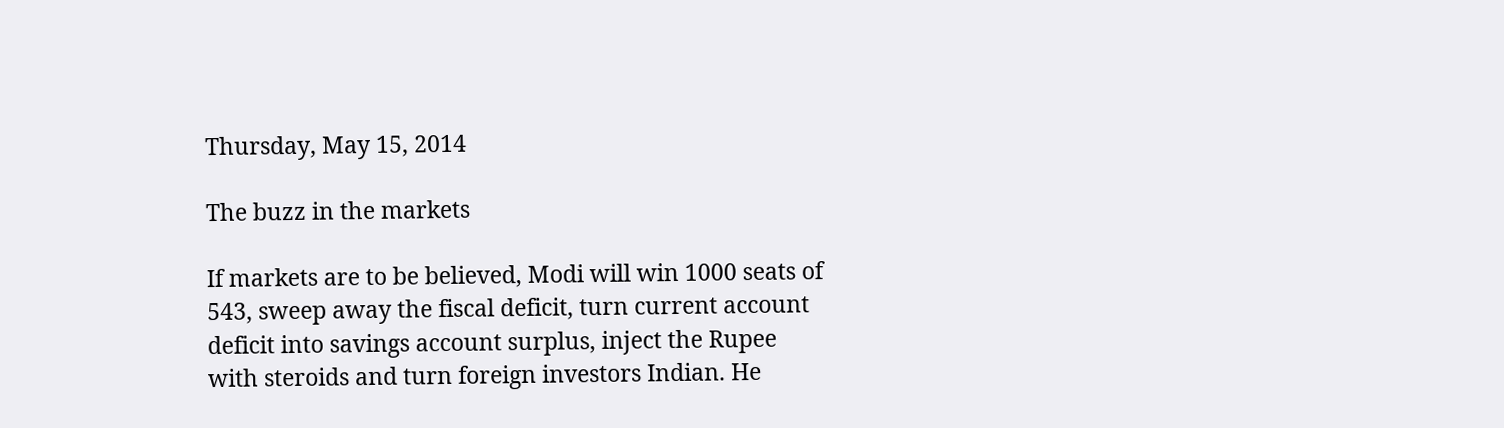Thursday, May 15, 2014

The buzz in the markets

If markets are to be believed, Modi will win 1000 seats of 543, sweep away the fiscal deficit, turn current account deficit into savings account surplus, inject the Rupee with steroids and turn foreign investors Indian. He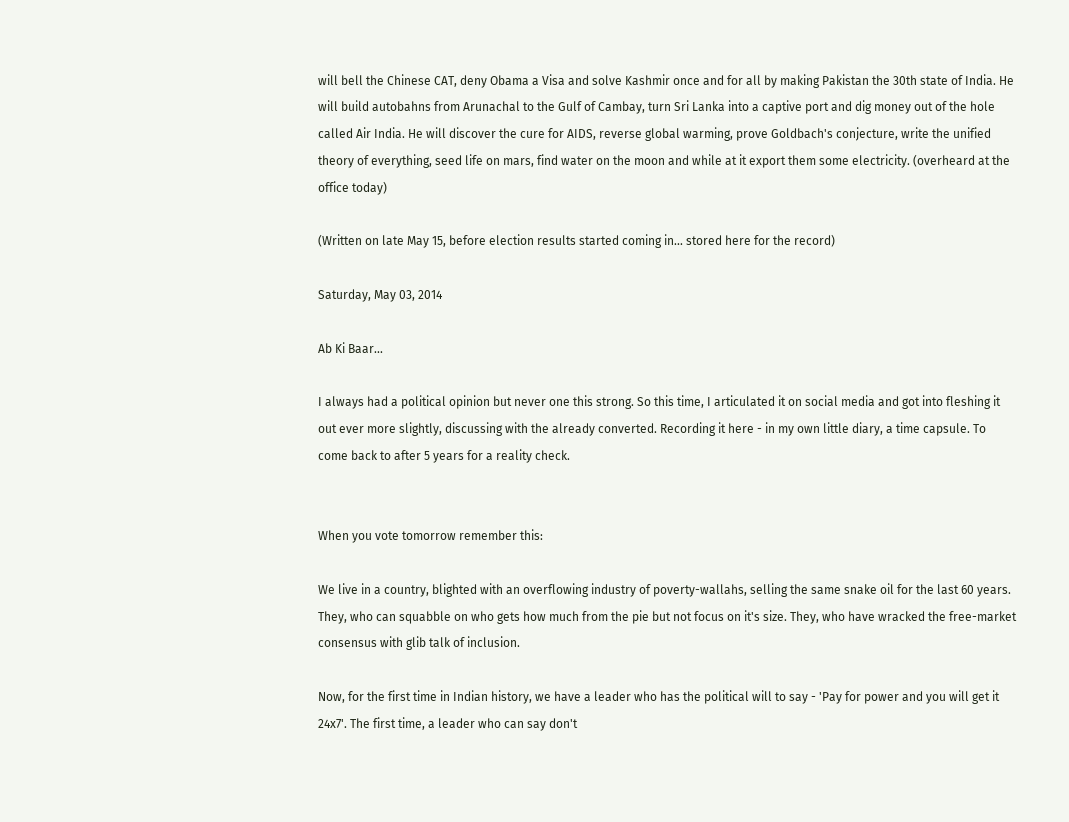will bell the Chinese CAT, deny Obama a Visa and solve Kashmir once and for all by making Pakistan the 30th state of India. He will build autobahns from Arunachal to the Gulf of Cambay, turn Sri Lanka into a captive port and dig money out of the hole called Air India. He will discover the cure for AIDS, reverse global warming, prove Goldbach's conjecture, write the unified theory of everything, seed life on mars, find water on the moon and while at it export them some electricity. (overheard at the office today)

(Written on late May 15, before election results started coming in... stored here for the record)

Saturday, May 03, 2014

Ab Ki Baar...

I always had a political opinion but never one this strong. So this time, I articulated it on social media and got into fleshing it out ever more slightly, discussing with the already converted. Recording it here - in my own little diary, a time capsule. To come back to after 5 years for a reality check.


When you vote tomorrow remember this:

We live in a country, blighted with an overflowing industry of poverty-wallahs, selling the same snake oil for the last 60 years. They, who can squabble on who gets how much from the pie but not focus on it's size. They, who have wracked the free-market consensus with glib talk of inclusion.

Now, for the first time in Indian history, we have a leader who has the political will to say - 'Pay for power and you will get it 24x7'. The first time, a leader who can say don't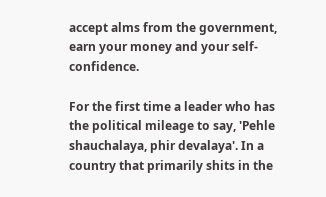accept alms from the government, earn your money and your self-confidence.

For the first time a leader who has the political mileage to say, 'Pehle shauchalaya, phir devalaya'. In a country that primarily shits in the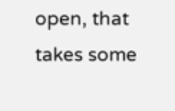open, that takes some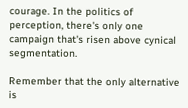courage. In the politics of perception, there's only one campaign that's risen above cynical segmentation.

Remember that the only alternative is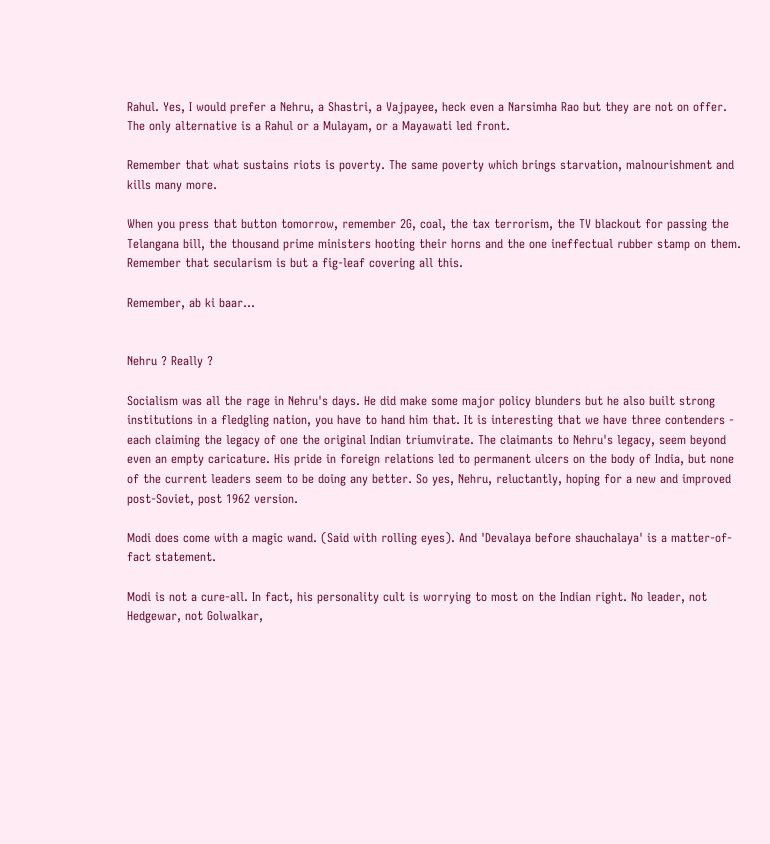Rahul. Yes, I would prefer a Nehru, a Shastri, a Vajpayee, heck even a Narsimha Rao but they are not on offer. The only alternative is a Rahul or a Mulayam, or a Mayawati led front.

Remember that what sustains riots is poverty. The same poverty which brings starvation, malnourishment and kills many more.

When you press that button tomorrow, remember 2G, coal, the tax terrorism, the TV blackout for passing the Telangana bill, the thousand prime ministers hooting their horns and the one ineffectual rubber stamp on them. Remember that secularism is but a fig-leaf covering all this.

Remember, ab ki baar...


Nehru ? Really ?

Socialism was all the rage in Nehru's days. He did make some major policy blunders but he also built strong institutions in a fledgling nation, you have to hand him that. It is interesting that we have three contenders - each claiming the legacy of one the original Indian triumvirate. The claimants to Nehru's legacy, seem beyond even an empty caricature. His pride in foreign relations led to permanent ulcers on the body of India, but none of the current leaders seem to be doing any better. So yes, Nehru, reluctantly, hoping for a new and improved post-Soviet, post 1962 version.

Modi does come with a magic wand. (Said with rolling eyes). And 'Devalaya before shauchalaya' is a matter-of-fact statement.

Modi is not a cure-all. In fact, his personality cult is worrying to most on the Indian right. No leader, not Hedgewar, not Golwalkar,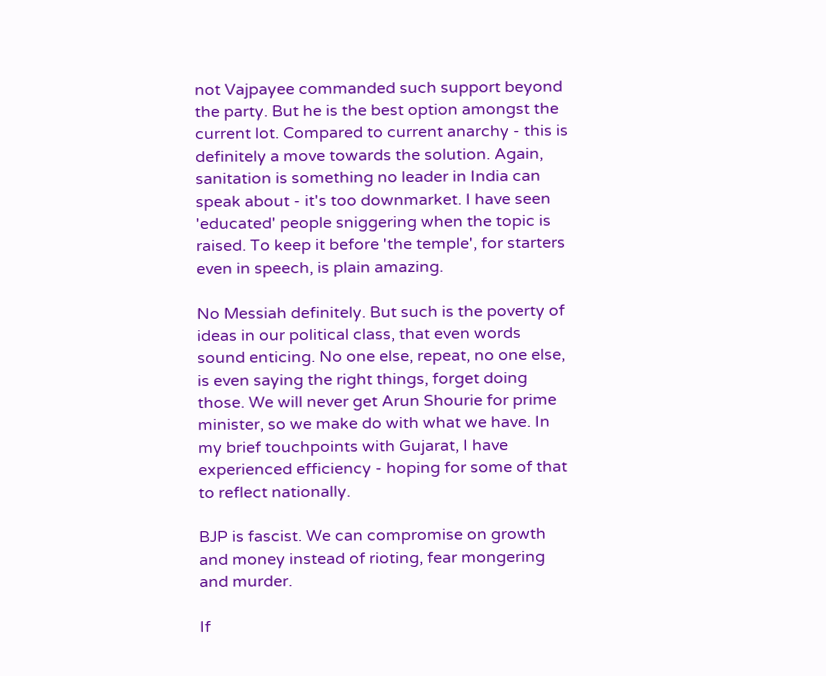not Vajpayee commanded such support beyond the party. But he is the best option amongst the current lot. Compared to current anarchy - this is definitely a move towards the solution. Again, sanitation is something no leader in India can speak about - it's too downmarket. I have seen 'educated' people sniggering when the topic is raised. To keep it before 'the temple', for starters even in speech, is plain amazing.

No Messiah definitely. But such is the poverty of ideas in our political class, that even words sound enticing. No one else, repeat, no one else, is even saying the right things, forget doing those. We will never get Arun Shourie for prime minister, so we make do with what we have. In my brief touchpoints with Gujarat, I have experienced efficiency - hoping for some of that to reflect nationally.

BJP is fascist. We can compromise on growth and money instead of rioting, fear mongering and murder.

If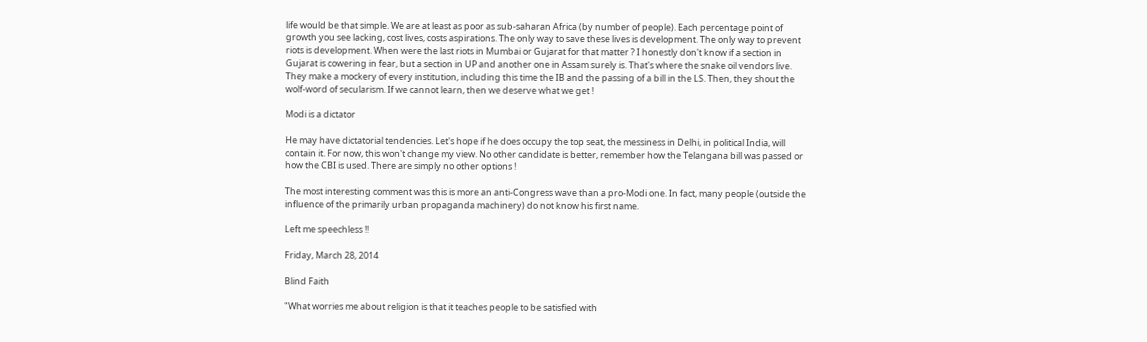life would be that simple. We are at least as poor as sub-saharan Africa (by number of people). Each percentage point of growth you see lacking, cost lives, costs aspirations. The only way to save these lives is development. The only way to prevent riots is development. When were the last riots in Mumbai or Gujarat for that matter ? I honestly don't know if a section in Gujarat is cowering in fear, but a section in UP and another one in Assam surely is. That's where the snake oil vendors live. They make a mockery of every institution, including this time the IB and the passing of a bill in the LS. Then, they shout the wolf-word of secularism. If we cannot learn, then we deserve what we get !

Modi is a dictator

He may have dictatorial tendencies. Let's hope if he does occupy the top seat, the messiness in Delhi, in political India, will contain it. For now, this won't change my view. No other candidate is better, remember how the Telangana bill was passed or how the CBI is used. There are simply no other options !

The most interesting comment was this is more an anti-Congress wave than a pro-Modi one. In fact, many people (outside the influence of the primarily urban propaganda machinery) do not know his first name.

Left me speechless !!

Friday, March 28, 2014

Blind Faith

"What worries me about religion is that it teaches people to be satisfied with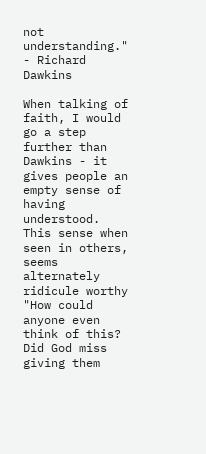not understanding." - Richard Dawkins

When talking of faith, I would go a step further than Dawkins - it gives people an empty sense of having understood. This sense when seen in others, seems alternately ridicule worthy
"How could anyone even think of this? Did God miss giving them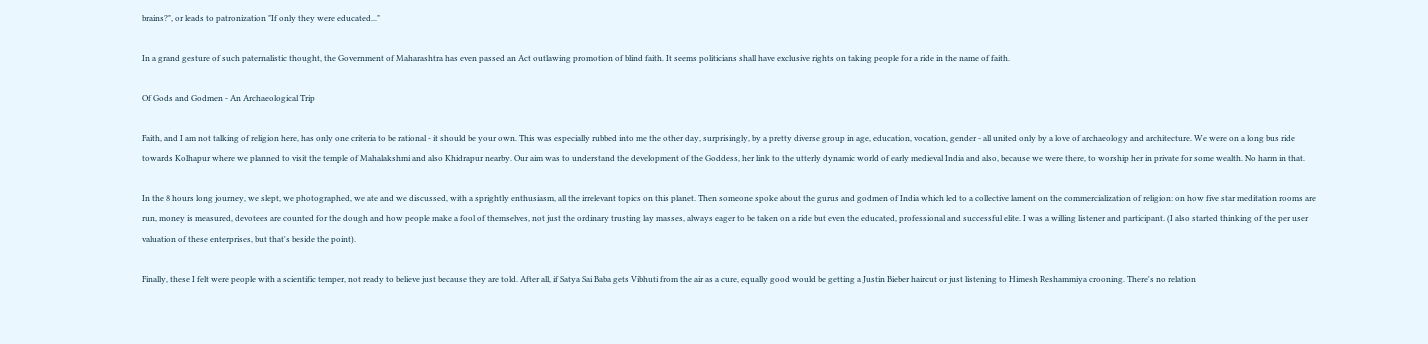brains?", or leads to patronization "If only they were educated..."

In a grand gesture of such paternalistic thought, the Government of Maharashtra has even passed an Act outlawing promotion of blind faith. It seems politicians shall have exclusive rights on taking people for a ride in the name of faith.

Of Gods and Godmen - An Archaeological Trip

Faith, and I am not talking of religion here, has only one criteria to be rational - it should be your own. This was especially rubbed into me the other day, surprisingly, by a pretty diverse group in age, education, vocation, gender - all united only by a love of archaeology and architecture. We were on a long bus ride towards Kolhapur where we planned to visit the temple of Mahalakshmi and also Khidrapur nearby. Our aim was to understand the development of the Goddess, her link to the utterly dynamic world of early medieval India and also, because we were there, to worship her in private for some wealth. No harm in that.

In the 8 hours long journey, we slept, we photographed, we ate and we discussed, with a sprightly enthusiasm, all the irrelevant topics on this planet. Then someone spoke about the gurus and godmen of India which led to a collective lament on the commercialization of religion: on how five star meditation rooms are run, money is measured, devotees are counted for the dough and how people make a fool of themselves, not just the ordinary trusting lay masses, always eager to be taken on a ride but even the educated, professional and successful elite. I was a willing listener and participant. (I also started thinking of the per user valuation of these enterprises, but that's beside the point).

Finally, these I felt were people with a scientific temper, not ready to believe just because they are told. After all, if Satya Sai Baba gets Vibhuti from the air as a cure, equally good would be getting a Justin Bieber haircut or just listening to Himesh Reshammiya crooning. There's no relation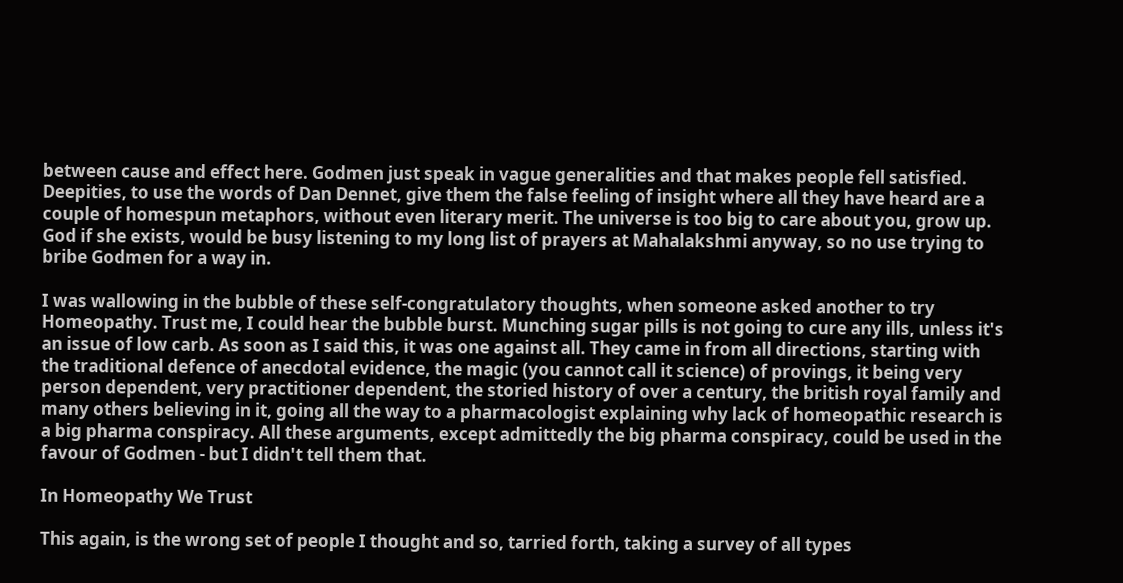between cause and effect here. Godmen just speak in vague generalities and that makes people fell satisfied. Deepities, to use the words of Dan Dennet, give them the false feeling of insight where all they have heard are a couple of homespun metaphors, without even literary merit. The universe is too big to care about you, grow up. God if she exists, would be busy listening to my long list of prayers at Mahalakshmi anyway, so no use trying to bribe Godmen for a way in.

I was wallowing in the bubble of these self-congratulatory thoughts, when someone asked another to try Homeopathy. Trust me, I could hear the bubble burst. Munching sugar pills is not going to cure any ills, unless it's an issue of low carb. As soon as I said this, it was one against all. They came in from all directions, starting with the traditional defence of anecdotal evidence, the magic (you cannot call it science) of provings, it being very person dependent, very practitioner dependent, the storied history of over a century, the british royal family and many others believing in it, going all the way to a pharmacologist explaining why lack of homeopathic research is a big pharma conspiracy. All these arguments, except admittedly the big pharma conspiracy, could be used in the favour of Godmen - but I didn't tell them that.

In Homeopathy We Trust

This again, is the wrong set of people I thought and so, tarried forth, taking a survey of all types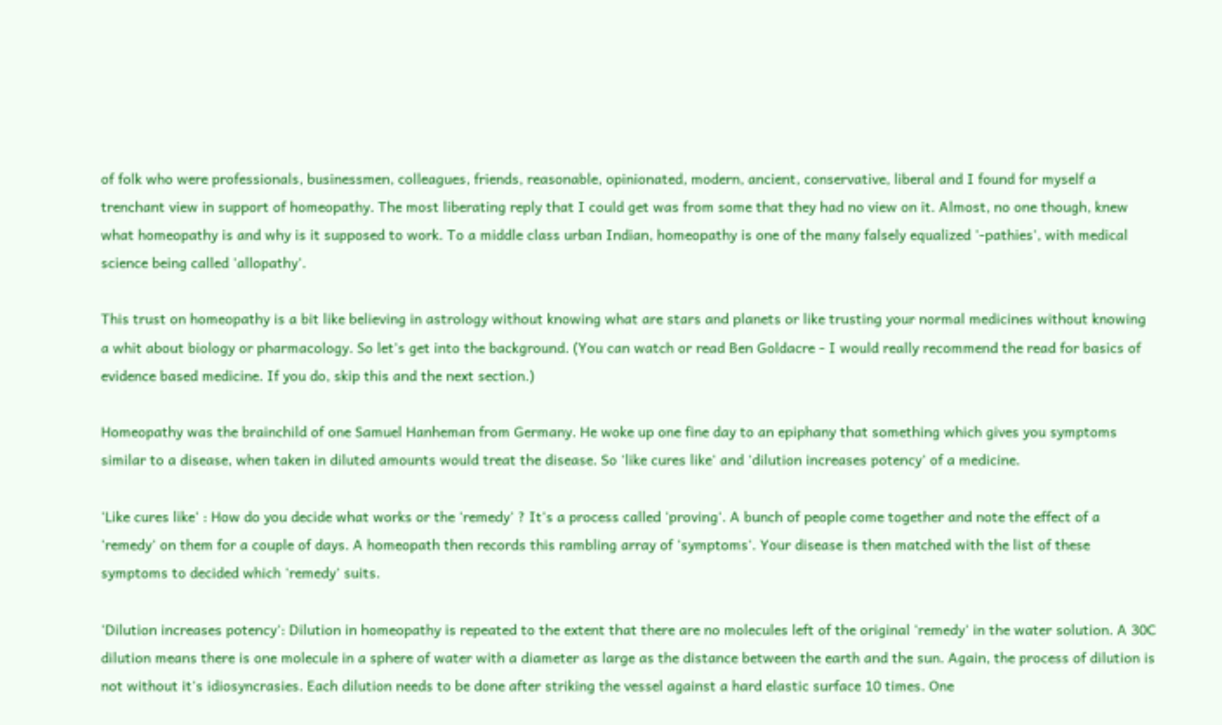of folk who were professionals, businessmen, colleagues, friends, reasonable, opinionated, modern, ancient, conservative, liberal and I found for myself a trenchant view in support of homeopathy. The most liberating reply that I could get was from some that they had no view on it. Almost, no one though, knew what homeopathy is and why is it supposed to work. To a middle class urban Indian, homeopathy is one of the many falsely equalized '-pathies', with medical science being called 'allopathy'.

This trust on homeopathy is a bit like believing in astrology without knowing what are stars and planets or like trusting your normal medicines without knowing a whit about biology or pharmacology. So let's get into the background. (You can watch or read Ben Goldacre - I would really recommend the read for basics of evidence based medicine. If you do, skip this and the next section.)

Homeopathy was the brainchild of one Samuel Hanheman from Germany. He woke up one fine day to an epiphany that something which gives you symptoms similar to a disease, when taken in diluted amounts would treat the disease. So 'like cures like' and 'dilution increases potency' of a medicine.

'Like cures like' : How do you decide what works or the 'remedy' ? It's a process called 'proving'. A bunch of people come together and note the effect of a 'remedy' on them for a couple of days. A homeopath then records this rambling array of 'symptoms'. Your disease is then matched with the list of these symptoms to decided which 'remedy' suits.

'Dilution increases potency': Dilution in homeopathy is repeated to the extent that there are no molecules left of the original 'remedy' in the water solution. A 30C dilution means there is one molecule in a sphere of water with a diameter as large as the distance between the earth and the sun. Again, the process of dilution is not without it's idiosyncrasies. Each dilution needs to be done after striking the vessel against a hard elastic surface 10 times. One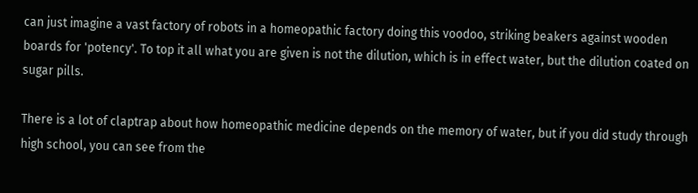can just imagine a vast factory of robots in a homeopathic factory doing this voodoo, striking beakers against wooden boards for 'potency'. To top it all what you are given is not the dilution, which is in effect water, but the dilution coated on sugar pills.

There is a lot of claptrap about how homeopathic medicine depends on the memory of water, but if you did study through high school, you can see from the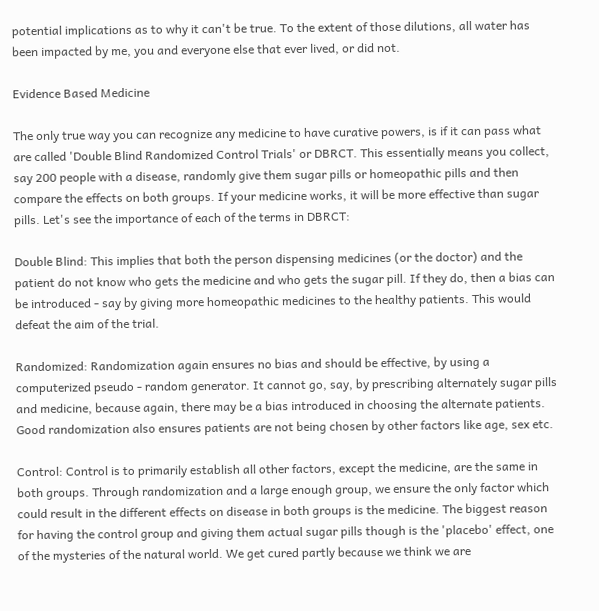potential implications as to why it can't be true. To the extent of those dilutions, all water has been impacted by me, you and everyone else that ever lived, or did not.

Evidence Based Medicine

The only true way you can recognize any medicine to have curative powers, is if it can pass what are called 'Double Blind Randomized Control Trials' or DBRCT. This essentially means you collect, say 200 people with a disease, randomly give them sugar pills or homeopathic pills and then compare the effects on both groups. If your medicine works, it will be more effective than sugar pills. Let's see the importance of each of the terms in DBRCT:

Double Blind: This implies that both the person dispensing medicines (or the doctor) and the patient do not know who gets the medicine and who gets the sugar pill. If they do, then a bias can be introduced - say by giving more homeopathic medicines to the healthy patients. This would defeat the aim of the trial.

Randomized: Randomization again ensures no bias and should be effective, by using a computerized pseudo - random generator. It cannot go, say, by prescribing alternately sugar pills and medicine, because again, there may be a bias introduced in choosing the alternate patients. Good randomization also ensures patients are not being chosen by other factors like age, sex etc.

Control: Control is to primarily establish all other factors, except the medicine, are the same in both groups. Through randomization and a large enough group, we ensure the only factor which could result in the different effects on disease in both groups is the medicine. The biggest reason for having the control group and giving them actual sugar pills though is the 'placebo' effect, one of the mysteries of the natural world. We get cured partly because we think we are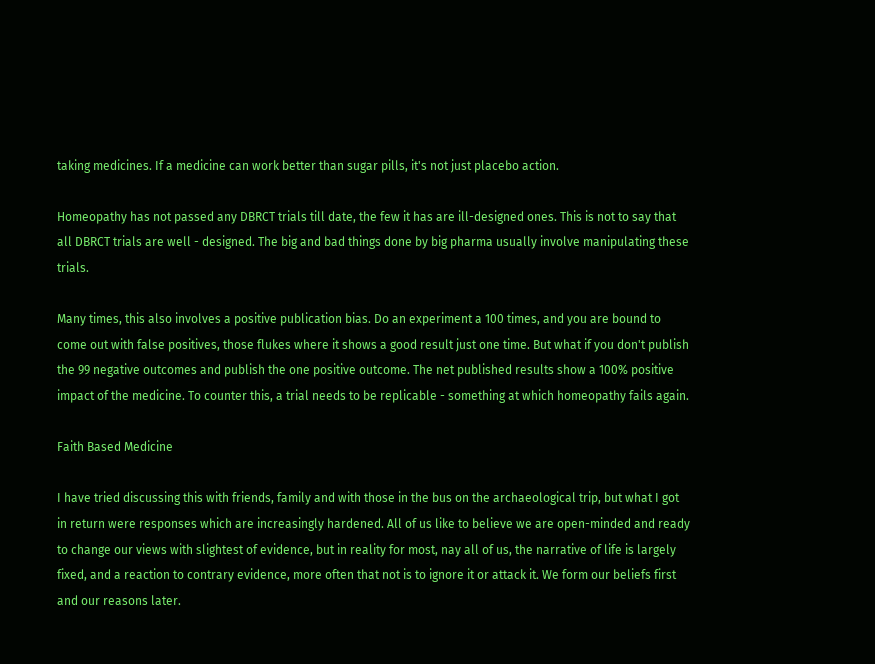taking medicines. If a medicine can work better than sugar pills, it's not just placebo action.

Homeopathy has not passed any DBRCT trials till date, the few it has are ill-designed ones. This is not to say that all DBRCT trials are well - designed. The big and bad things done by big pharma usually involve manipulating these trials.

Many times, this also involves a positive publication bias. Do an experiment a 100 times, and you are bound to come out with false positives, those flukes where it shows a good result just one time. But what if you don't publish the 99 negative outcomes and publish the one positive outcome. The net published results show a 100% positive impact of the medicine. To counter this, a trial needs to be replicable - something at which homeopathy fails again.

Faith Based Medicine

I have tried discussing this with friends, family and with those in the bus on the archaeological trip, but what I got in return were responses which are increasingly hardened. All of us like to believe we are open-minded and ready to change our views with slightest of evidence, but in reality for most, nay all of us, the narrative of life is largely fixed, and a reaction to contrary evidence, more often that not is to ignore it or attack it. We form our beliefs first and our reasons later.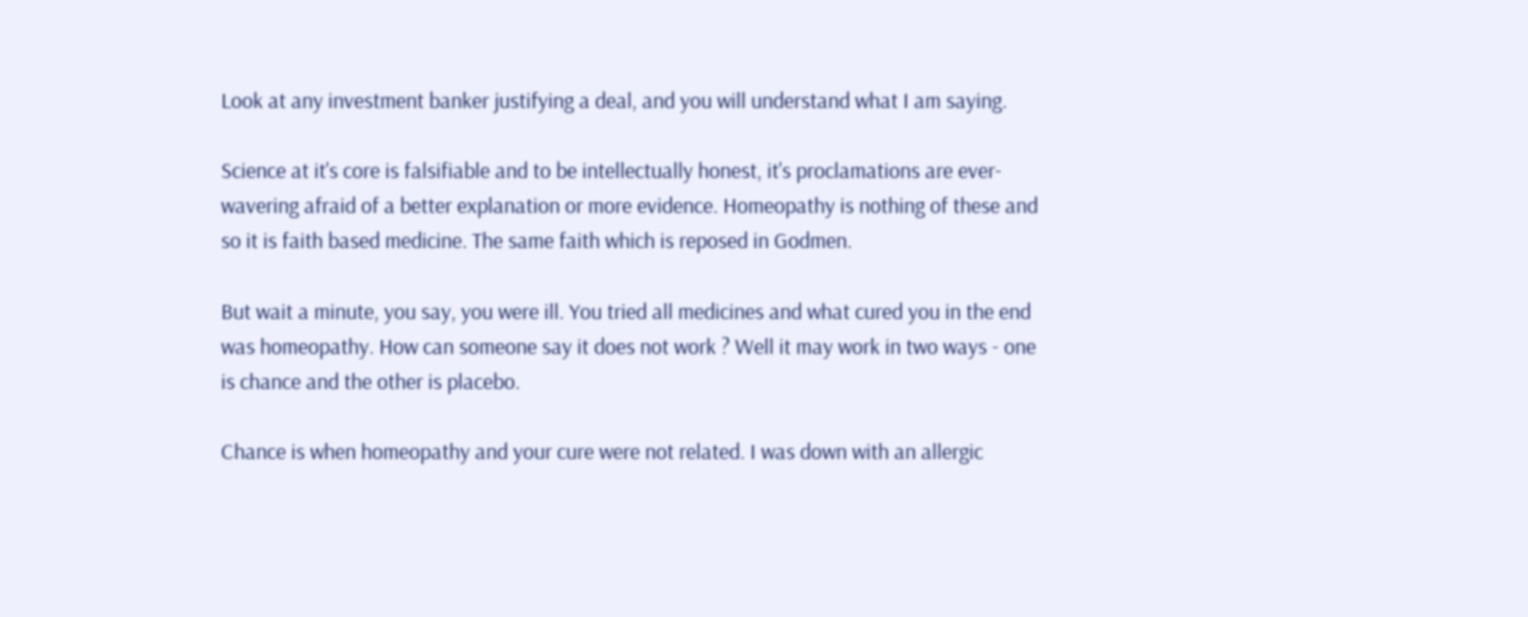Look at any investment banker justifying a deal, and you will understand what I am saying.

Science at it's core is falsifiable and to be intellectually honest, it's proclamations are ever-wavering afraid of a better explanation or more evidence. Homeopathy is nothing of these and so it is faith based medicine. The same faith which is reposed in Godmen.

But wait a minute, you say, you were ill. You tried all medicines and what cured you in the end was homeopathy. How can someone say it does not work ? Well it may work in two ways - one is chance and the other is placebo.

Chance is when homeopathy and your cure were not related. I was down with an allergic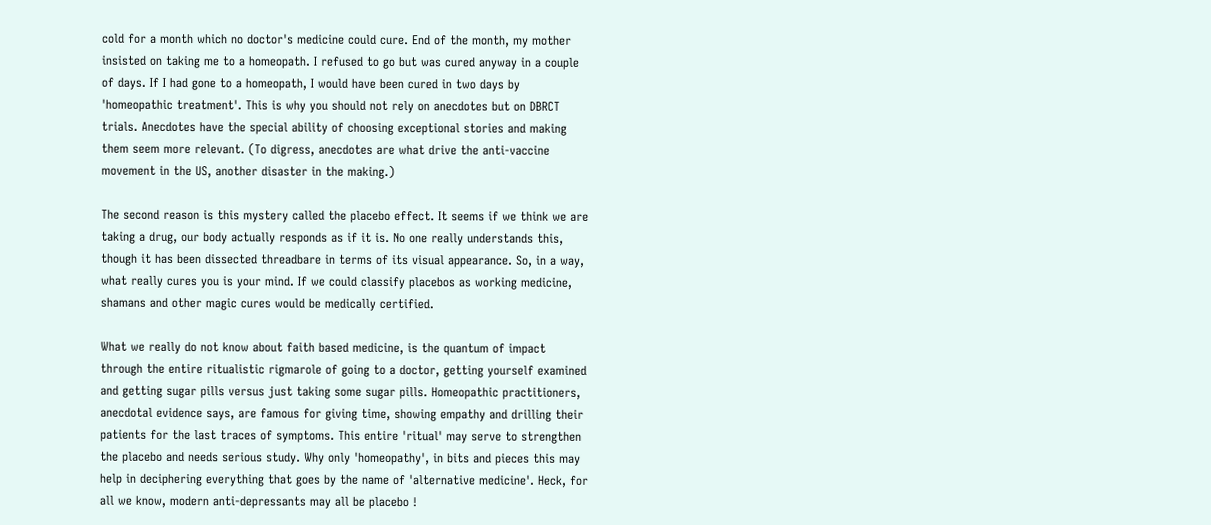cold for a month which no doctor's medicine could cure. End of the month, my mother insisted on taking me to a homeopath. I refused to go but was cured anyway in a couple of days. If I had gone to a homeopath, I would have been cured in two days by 'homeopathic treatment'. This is why you should not rely on anecdotes but on DBRCT trials. Anecdotes have the special ability of choosing exceptional stories and making them seem more relevant. (To digress, anecdotes are what drive the anti-vaccine movement in the US, another disaster in the making.)

The second reason is this mystery called the placebo effect. It seems if we think we are taking a drug, our body actually responds as if it is. No one really understands this, though it has been dissected threadbare in terms of its visual appearance. So, in a way, what really cures you is your mind. If we could classify placebos as working medicine, shamans and other magic cures would be medically certified.

What we really do not know about faith based medicine, is the quantum of impact through the entire ritualistic rigmarole of going to a doctor, getting yourself examined and getting sugar pills versus just taking some sugar pills. Homeopathic practitioners, anecdotal evidence says, are famous for giving time, showing empathy and drilling their patients for the last traces of symptoms. This entire 'ritual' may serve to strengthen the placebo and needs serious study. Why only 'homeopathy', in bits and pieces this may help in deciphering everything that goes by the name of 'alternative medicine'. Heck, for all we know, modern anti-depressants may all be placebo !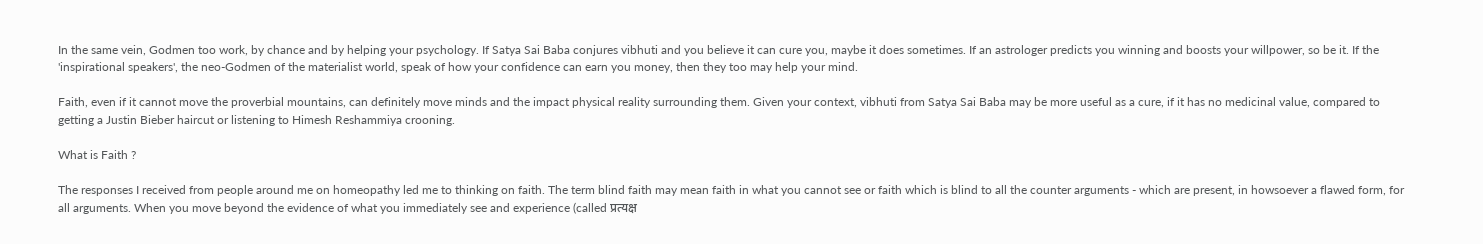In the same vein, Godmen too work, by chance and by helping your psychology. If Satya Sai Baba conjures vibhuti and you believe it can cure you, maybe it does sometimes. If an astrologer predicts you winning and boosts your willpower, so be it. If the 'inspirational speakers', the neo-Godmen of the materialist world, speak of how your confidence can earn you money, then they too may help your mind.

Faith, even if it cannot move the proverbial mountains, can definitely move minds and the impact physical reality surrounding them. Given your context, vibhuti from Satya Sai Baba may be more useful as a cure, if it has no medicinal value, compared to getting a Justin Bieber haircut or listening to Himesh Reshammiya crooning.

What is Faith ?

The responses I received from people around me on homeopathy led me to thinking on faith. The term blind faith may mean faith in what you cannot see or faith which is blind to all the counter arguments - which are present, in howsoever a flawed form, for all arguments. When you move beyond the evidence of what you immediately see and experience (called प्रत्यक्ष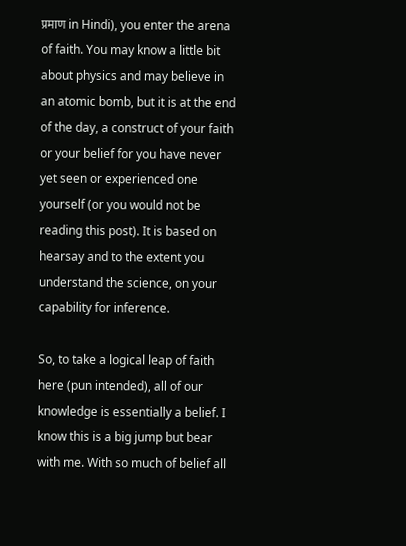प्रमाण in Hindi), you enter the arena of faith. You may know a little bit about physics and may believe in an atomic bomb, but it is at the end of the day, a construct of your faith or your belief for you have never yet seen or experienced one yourself (or you would not be reading this post). It is based on hearsay and to the extent you understand the science, on your capability for inference.

So, to take a logical leap of faith here (pun intended), all of our knowledge is essentially a belief. I know this is a big jump but bear with me. With so much of belief all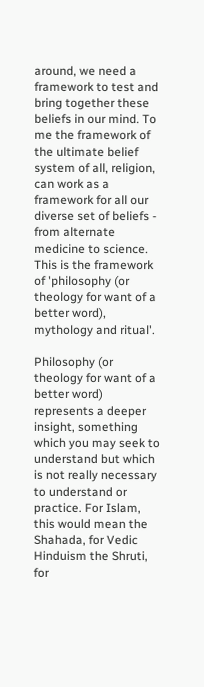around, we need a framework to test and bring together these beliefs in our mind. To me the framework of the ultimate belief system of all, religion, can work as a framework for all our diverse set of beliefs - from alternate medicine to science. This is the framework of 'philosophy (or theology for want of a better word), mythology and ritual'.

Philosophy (or theology for want of a better word) represents a deeper insight, something which you may seek to understand but which is not really necessary to understand or practice. For Islam, this would mean the Shahada, for Vedic Hinduism the Shruti, for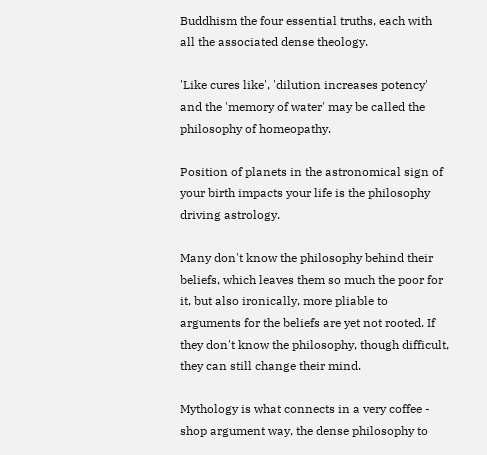Buddhism the four essential truths, each with all the associated dense theology.

'Like cures like', 'dilution increases potency' and the 'memory of water' may be called the philosophy of homeopathy.

Position of planets in the astronomical sign of your birth impacts your life is the philosophy driving astrology.

Many don't know the philosophy behind their beliefs, which leaves them so much the poor for it, but also ironically, more pliable to arguments for the beliefs are yet not rooted. If they don't know the philosophy, though difficult, they can still change their mind.

Mythology is what connects in a very coffee - shop argument way, the dense philosophy to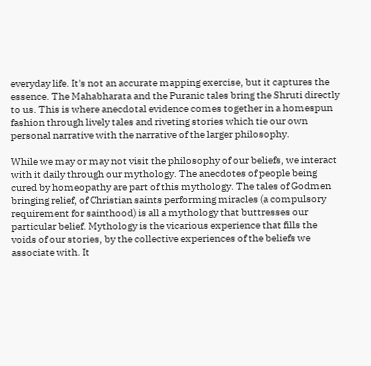everyday life. It's not an accurate mapping exercise, but it captures the essence. The Mahabharata and the Puranic tales bring the Shruti directly to us. This is where anecdotal evidence comes together in a homespun fashion through lively tales and riveting stories which tie our own personal narrative with the narrative of the larger philosophy.

While we may or may not visit the philosophy of our beliefs, we interact with it daily through our mythology. The anecdotes of people being cured by homeopathy are part of this mythology. The tales of Godmen bringing relief, of Christian saints performing miracles (a compulsory requirement for sainthood) is all a mythology that buttresses our particular belief. Mythology is the vicarious experience that fills the voids of our stories, by the collective experiences of the beliefs we associate with. It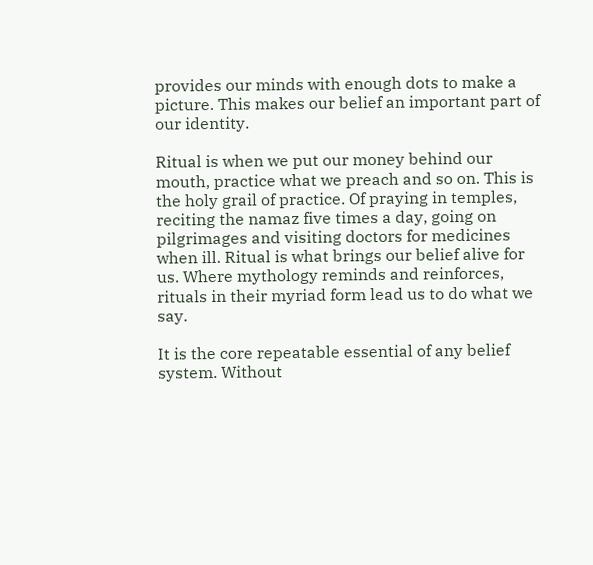provides our minds with enough dots to make a picture. This makes our belief an important part of our identity.

Ritual is when we put our money behind our mouth, practice what we preach and so on. This is the holy grail of practice. Of praying in temples, reciting the namaz five times a day, going on pilgrimages and visiting doctors for medicines when ill. Ritual is what brings our belief alive for us. Where mythology reminds and reinforces, rituals in their myriad form lead us to do what we say.

It is the core repeatable essential of any belief system. Without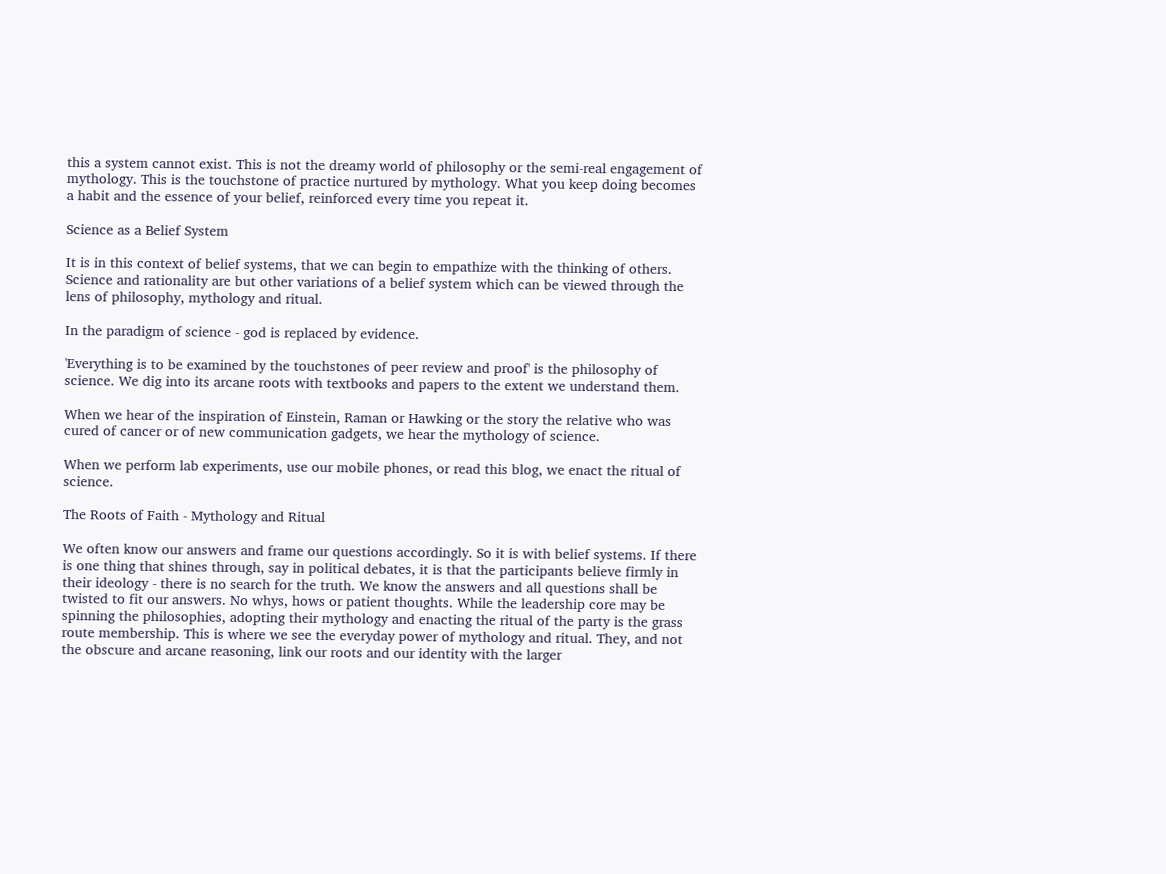this a system cannot exist. This is not the dreamy world of philosophy or the semi-real engagement of mythology. This is the touchstone of practice nurtured by mythology. What you keep doing becomes a habit and the essence of your belief, reinforced every time you repeat it.

Science as a Belief System

It is in this context of belief systems, that we can begin to empathize with the thinking of others. Science and rationality are but other variations of a belief system which can be viewed through the lens of philosophy, mythology and ritual.

In the paradigm of science - god is replaced by evidence.

'Everything is to be examined by the touchstones of peer review and proof' is the philosophy of science. We dig into its arcane roots with textbooks and papers to the extent we understand them.

When we hear of the inspiration of Einstein, Raman or Hawking or the story the relative who was cured of cancer or of new communication gadgets, we hear the mythology of science.

When we perform lab experiments, use our mobile phones, or read this blog, we enact the ritual of science.

The Roots of Faith - Mythology and Ritual

We often know our answers and frame our questions accordingly. So it is with belief systems. If there is one thing that shines through, say in political debates, it is that the participants believe firmly in their ideology - there is no search for the truth. We know the answers and all questions shall be twisted to fit our answers. No whys, hows or patient thoughts. While the leadership core may be spinning the philosophies, adopting their mythology and enacting the ritual of the party is the grass route membership. This is where we see the everyday power of mythology and ritual. They, and not the obscure and arcane reasoning, link our roots and our identity with the larger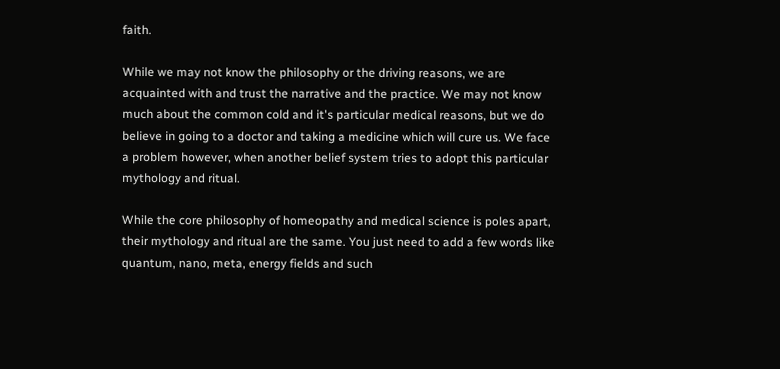faith.

While we may not know the philosophy or the driving reasons, we are acquainted with and trust the narrative and the practice. We may not know much about the common cold and it's particular medical reasons, but we do believe in going to a doctor and taking a medicine which will cure us. We face a problem however, when another belief system tries to adopt this particular mythology and ritual.

While the core philosophy of homeopathy and medical science is poles apart, their mythology and ritual are the same. You just need to add a few words like quantum, nano, meta, energy fields and such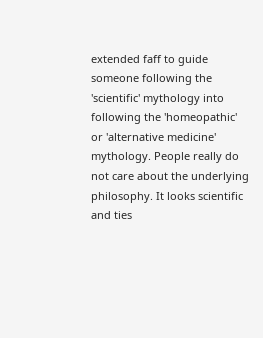extended faff to guide someone following the 'scientific' mythology into following the 'homeopathic' or 'alternative medicine' mythology. People really do not care about the underlying philosophy. It looks scientific and ties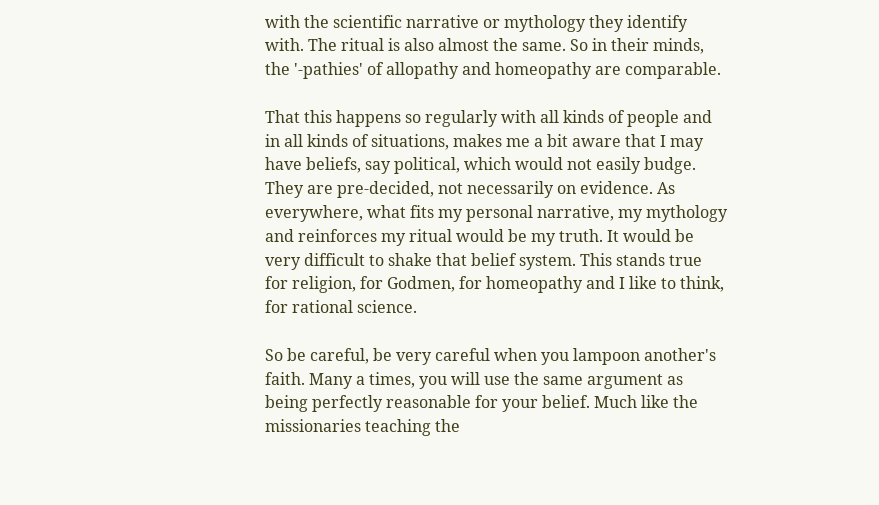with the scientific narrative or mythology they identify with. The ritual is also almost the same. So in their minds, the '-pathies' of allopathy and homeopathy are comparable.

That this happens so regularly with all kinds of people and in all kinds of situations, makes me a bit aware that I may have beliefs, say political, which would not easily budge. They are pre-decided, not necessarily on evidence. As everywhere, what fits my personal narrative, my mythology and reinforces my ritual would be my truth. It would be very difficult to shake that belief system. This stands true for religion, for Godmen, for homeopathy and I like to think, for rational science.

So be careful, be very careful when you lampoon another's faith. Many a times, you will use the same argument as being perfectly reasonable for your belief. Much like the missionaries teaching the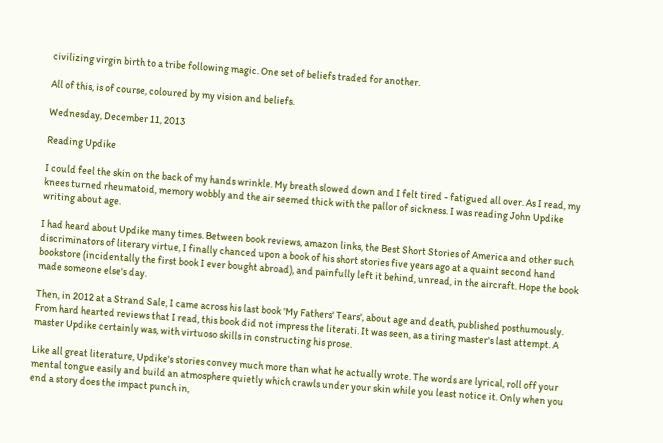civilizing virgin birth to a tribe following magic. One set of beliefs traded for another.

All of this, is of course, coloured by my vision and beliefs.

Wednesday, December 11, 2013

Reading Updike

I could feel the skin on the back of my hands wrinkle. My breath slowed down and I felt tired - fatigued all over. As I read, my knees turned rheumatoid, memory wobbly and the air seemed thick with the pallor of sickness. I was reading John Updike writing about age.

I had heard about Updike many times. Between book reviews, amazon links, the Best Short Stories of America and other such discriminators of literary virtue, I finally chanced upon a book of his short stories five years ago at a quaint second hand bookstore (incidentally the first book I ever bought abroad), and painfully left it behind, unread, in the aircraft. Hope the book made someone else's day.

Then, in 2012 at a Strand Sale, I came across his last book 'My Fathers' Tears', about age and death, published posthumously. From hard hearted reviews that I read, this book did not impress the literati. It was seen, as a tiring master's last attempt. A master Updike certainly was, with virtuoso skills in constructing his prose.

Like all great literature, Updike's stories convey much more than what he actually wrote. The words are lyrical, roll off your mental tongue easily and build an atmosphere quietly which crawls under your skin while you least notice it. Only when you end a story does the impact punch in,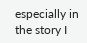especially in the story I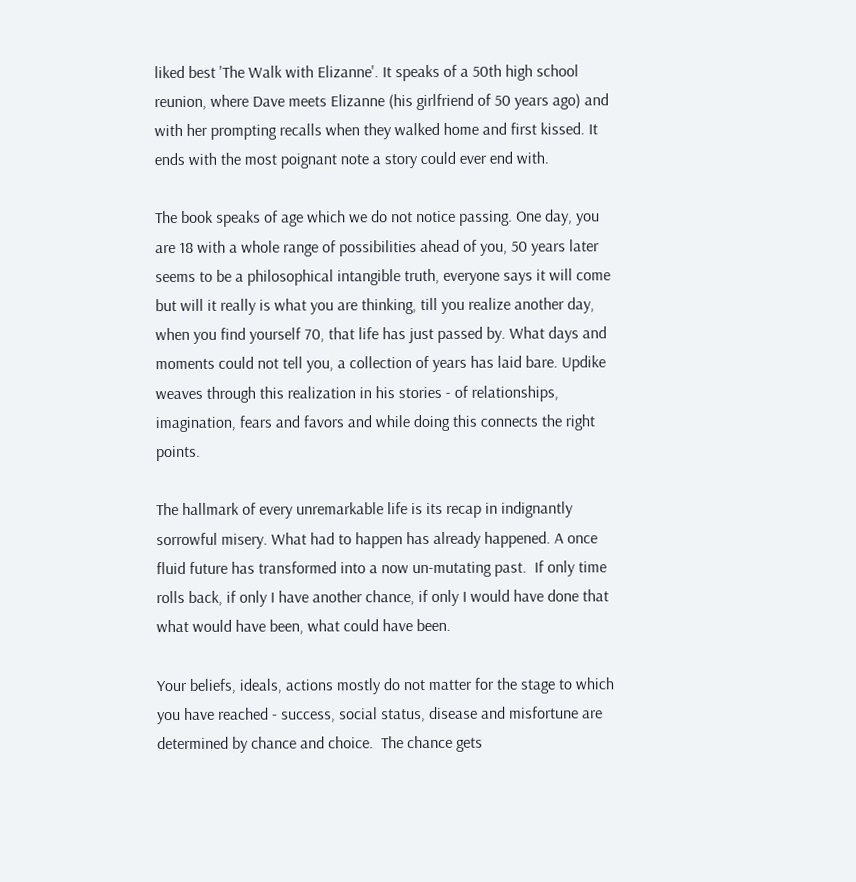liked best 'The Walk with Elizanne'. It speaks of a 50th high school reunion, where Dave meets Elizanne (his girlfriend of 50 years ago) and with her prompting recalls when they walked home and first kissed. It ends with the most poignant note a story could ever end with.

The book speaks of age which we do not notice passing. One day, you are 18 with a whole range of possibilities ahead of you, 50 years later seems to be a philosophical intangible truth, everyone says it will come but will it really is what you are thinking, till you realize another day, when you find yourself 70, that life has just passed by. What days and moments could not tell you, a collection of years has laid bare. Updike weaves through this realization in his stories - of relationships, imagination, fears and favors and while doing this connects the right points.

The hallmark of every unremarkable life is its recap in indignantly sorrowful misery. What had to happen has already happened. A once fluid future has transformed into a now un-mutating past.  If only time rolls back, if only I have another chance, if only I would have done that what would have been, what could have been.

Your beliefs, ideals, actions mostly do not matter for the stage to which you have reached - success, social status, disease and misfortune are determined by chance and choice.  The chance gets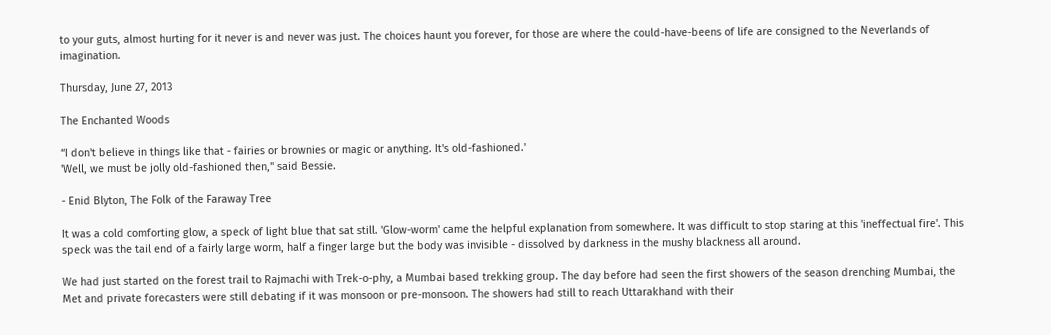to your guts, almost hurting for it never is and never was just. The choices haunt you forever, for those are where the could-have-beens of life are consigned to the Neverlands of imagination.

Thursday, June 27, 2013

The Enchanted Woods

“I don't believe in things like that - fairies or brownies or magic or anything. It's old-fashioned.'
'Well, we must be jolly old-fashioned then," said Bessie.

- Enid Blyton, The Folk of the Faraway Tree

It was a cold comforting glow, a speck of light blue that sat still. 'Glow-worm' came the helpful explanation from somewhere. It was difficult to stop staring at this 'ineffectual fire'. This speck was the tail end of a fairly large worm, half a finger large but the body was invisible - dissolved by darkness in the mushy blackness all around.

We had just started on the forest trail to Rajmachi with Trek-o-phy, a Mumbai based trekking group. The day before had seen the first showers of the season drenching Mumbai, the Met and private forecasters were still debating if it was monsoon or pre-monsoon. The showers had still to reach Uttarakhand with their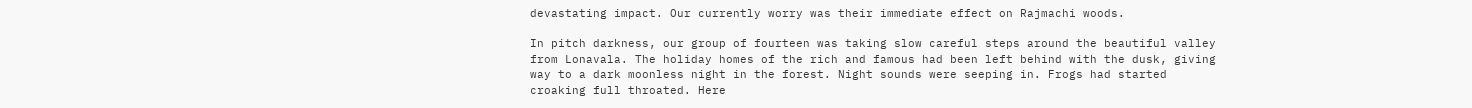devastating impact. Our currently worry was their immediate effect on Rajmachi woods.

In pitch darkness, our group of fourteen was taking slow careful steps around the beautiful valley from Lonavala. The holiday homes of the rich and famous had been left behind with the dusk, giving way to a dark moonless night in the forest. Night sounds were seeping in. Frogs had started croaking full throated. Here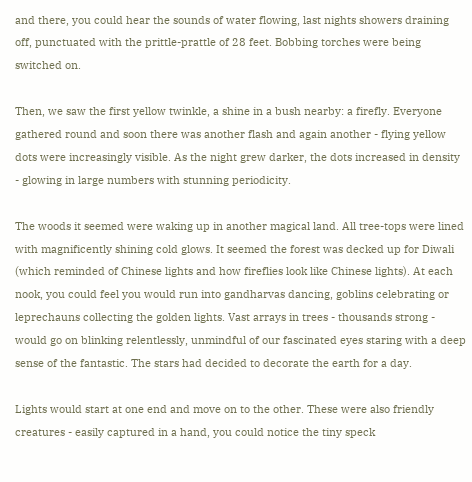and there, you could hear the sounds of water flowing, last nights showers draining off, punctuated with the prittle-prattle of 28 feet. Bobbing torches were being switched on.

Then, we saw the first yellow twinkle, a shine in a bush nearby: a firefly. Everyone gathered round and soon there was another flash and again another - flying yellow dots were increasingly visible. As the night grew darker, the dots increased in density - glowing in large numbers with stunning periodicity.

The woods it seemed were waking up in another magical land. All tree-tops were lined with magnificently shining cold glows. It seemed the forest was decked up for Diwali (which reminded of Chinese lights and how fireflies look like Chinese lights). At each nook, you could feel you would run into gandharvas dancing, goblins celebrating or leprechauns collecting the golden lights. Vast arrays in trees - thousands strong - would go on blinking relentlessly, unmindful of our fascinated eyes staring with a deep sense of the fantastic. The stars had decided to decorate the earth for a day.

Lights would start at one end and move on to the other. These were also friendly creatures - easily captured in a hand, you could notice the tiny speck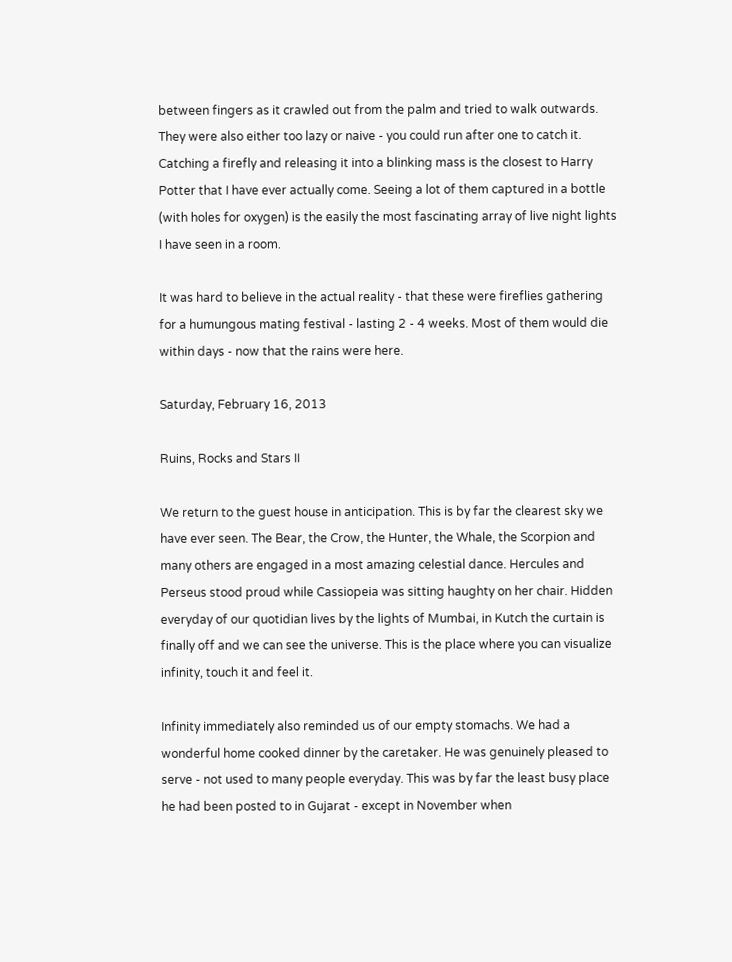between fingers as it crawled out from the palm and tried to walk outwards. They were also either too lazy or naive - you could run after one to catch it. Catching a firefly and releasing it into a blinking mass is the closest to Harry Potter that I have ever actually come. Seeing a lot of them captured in a bottle (with holes for oxygen) is the easily the most fascinating array of live night lights I have seen in a room.

It was hard to believe in the actual reality - that these were fireflies gathering for a humungous mating festival - lasting 2 - 4 weeks. Most of them would die within days - now that the rains were here.

Saturday, February 16, 2013

Ruins, Rocks and Stars II

We return to the guest house in anticipation. This is by far the clearest sky we have ever seen. The Bear, the Crow, the Hunter, the Whale, the Scorpion and many others are engaged in a most amazing celestial dance. Hercules and Perseus stood proud while Cassiopeia was sitting haughty on her chair. Hidden everyday of our quotidian lives by the lights of Mumbai, in Kutch the curtain is finally off and we can see the universe. This is the place where you can visualize infinity, touch it and feel it.

Infinity immediately also reminded us of our empty stomachs. We had a wonderful home cooked dinner by the caretaker. He was genuinely pleased to serve - not used to many people everyday. This was by far the least busy place he had been posted to in Gujarat - except in November when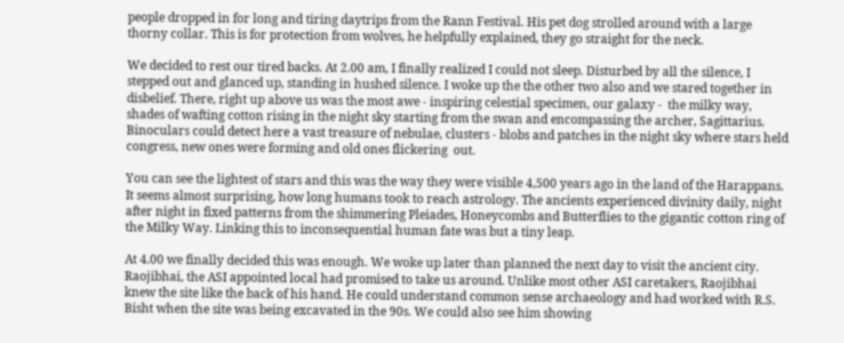people dropped in for long and tiring daytrips from the Rann Festival. His pet dog strolled around with a large thorny collar. This is for protection from wolves, he helpfully explained, they go straight for the neck.

We decided to rest our tired backs. At 2.00 am, I finally realized I could not sleep. Disturbed by all the silence, I stepped out and glanced up, standing in hushed silence. I woke up the the other two also and we stared together in disbelief. There, right up above us was the most awe - inspiring celestial specimen, our galaxy -  the milky way, shades of wafting cotton rising in the night sky starting from the swan and encompassing the archer, Sagittarius. Binoculars could detect here a vast treasure of nebulae, clusters - blobs and patches in the night sky where stars held congress, new ones were forming and old ones flickering  out.

You can see the lightest of stars and this was the way they were visible 4,500 years ago in the land of the Harappans. It seems almost surprising, how long humans took to reach astrology. The ancients experienced divinity daily, night after night in fixed patterns from the shimmering Pleiades, Honeycombs and Butterflies to the gigantic cotton ring of the Milky Way. Linking this to inconsequential human fate was but a tiny leap.

At 4.00 we finally decided this was enough. We woke up later than planned the next day to visit the ancient city. Raojibhai, the ASI appointed local had promised to take us around. Unlike most other ASI caretakers, Raojibhai knew the site like the back of his hand. He could understand common sense archaeology and had worked with R.S. Bisht when the site was being excavated in the 90s. We could also see him showing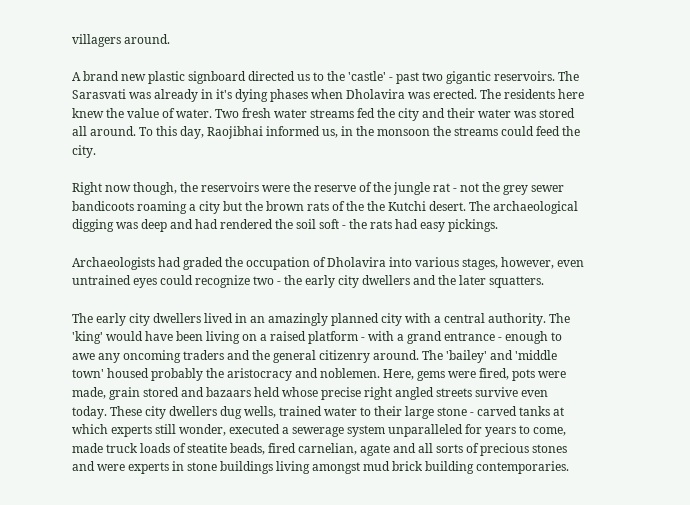villagers around.

A brand new plastic signboard directed us to the 'castle' - past two gigantic reservoirs. The Sarasvati was already in it's dying phases when Dholavira was erected. The residents here knew the value of water. Two fresh water streams fed the city and their water was stored all around. To this day, Raojibhai informed us, in the monsoon the streams could feed the city.

Right now though, the reservoirs were the reserve of the jungle rat - not the grey sewer bandicoots roaming a city but the brown rats of the the Kutchi desert. The archaeological digging was deep and had rendered the soil soft - the rats had easy pickings.

Archaeologists had graded the occupation of Dholavira into various stages, however, even untrained eyes could recognize two - the early city dwellers and the later squatters.

The early city dwellers lived in an amazingly planned city with a central authority. The 'king' would have been living on a raised platform - with a grand entrance - enough to awe any oncoming traders and the general citizenry around. The 'bailey' and 'middle town' housed probably the aristocracy and noblemen. Here, gems were fired, pots were made, grain stored and bazaars held whose precise right angled streets survive even today. These city dwellers dug wells, trained water to their large stone - carved tanks at which experts still wonder, executed a sewerage system unparalleled for years to come, made truck loads of steatite beads, fired carnelian, agate and all sorts of precious stones and were experts in stone buildings living amongst mud brick building contemporaries.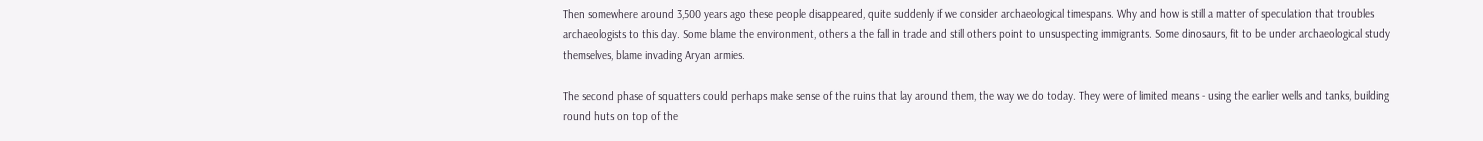Then somewhere around 3,500 years ago these people disappeared, quite suddenly if we consider archaeological timespans. Why and how is still a matter of speculation that troubles archaeologists to this day. Some blame the environment, others a the fall in trade and still others point to unsuspecting immigrants. Some dinosaurs, fit to be under archaeological study themselves, blame invading Aryan armies.

The second phase of squatters could perhaps make sense of the ruins that lay around them, the way we do today. They were of limited means - using the earlier wells and tanks, building round huts on top of the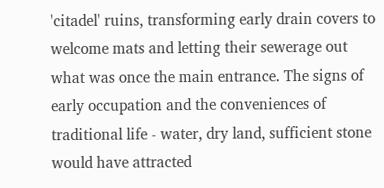'citadel' ruins, transforming early drain covers to welcome mats and letting their sewerage out what was once the main entrance. The signs of early occupation and the conveniences of traditional life - water, dry land, sufficient stone would have attracted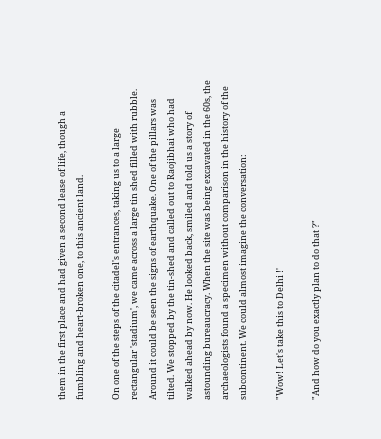them in the first place and had given a second lease of life, though a fumbling and heart-broken one, to this ancient land.

On one of the steps of the citadel's entrances, taking us to a large rectangular 'stadium', we came across a large tin shed filled with rubble. Around it could be seen the signs of earthquake. One of the pillars was tilted. We stopped by the tin-shed and called out to Raojibhai who had walked ahead by now. He looked back, smiled and told us a story of astounding bureaucracy. When the site was being excavated in the 60s, the archaeologists found a specimen without comparison in the history of the subcontinent. We could almost imagine the conversation:

"Wow! Let's take this to Delhi !'

"And how do you exactly plan to do that ?"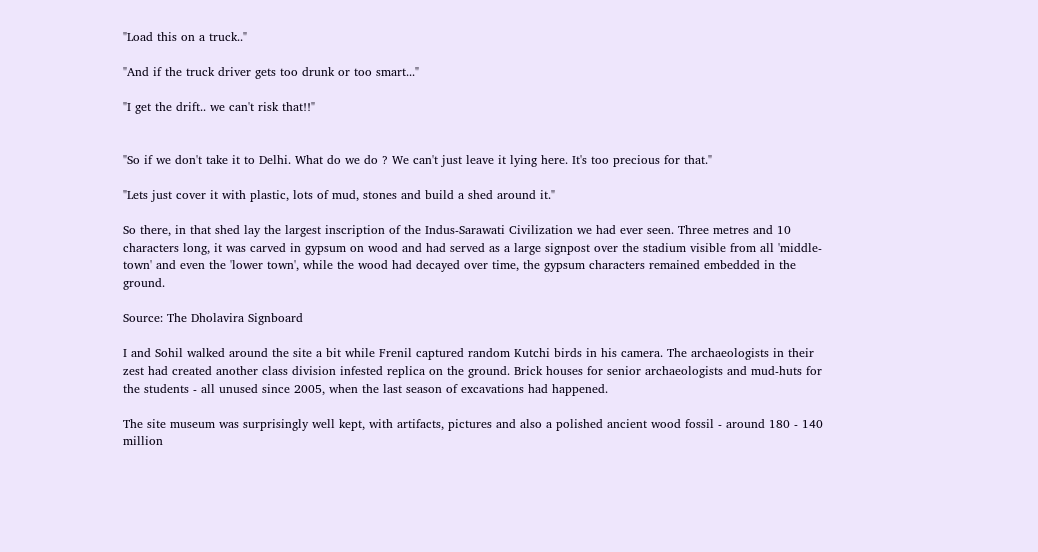"Load this on a truck.."

"And if the truck driver gets too drunk or too smart..."

"I get the drift.. we can't risk that!!"


"So if we don't take it to Delhi. What do we do ? We can't just leave it lying here. It's too precious for that."

"Lets just cover it with plastic, lots of mud, stones and build a shed around it."

So there, in that shed lay the largest inscription of the Indus-Sarawati Civilization we had ever seen. Three metres and 10 characters long, it was carved in gypsum on wood and had served as a large signpost over the stadium visible from all 'middle-town' and even the 'lower town', while the wood had decayed over time, the gypsum characters remained embedded in the ground.

Source: The Dholavira Signboard

I and Sohil walked around the site a bit while Frenil captured random Kutchi birds in his camera. The archaeologists in their zest had created another class division infested replica on the ground. Brick houses for senior archaeologists and mud-huts for the students - all unused since 2005, when the last season of excavations had happened.

The site museum was surprisingly well kept, with artifacts, pictures and also a polished ancient wood fossil - around 180 - 140 million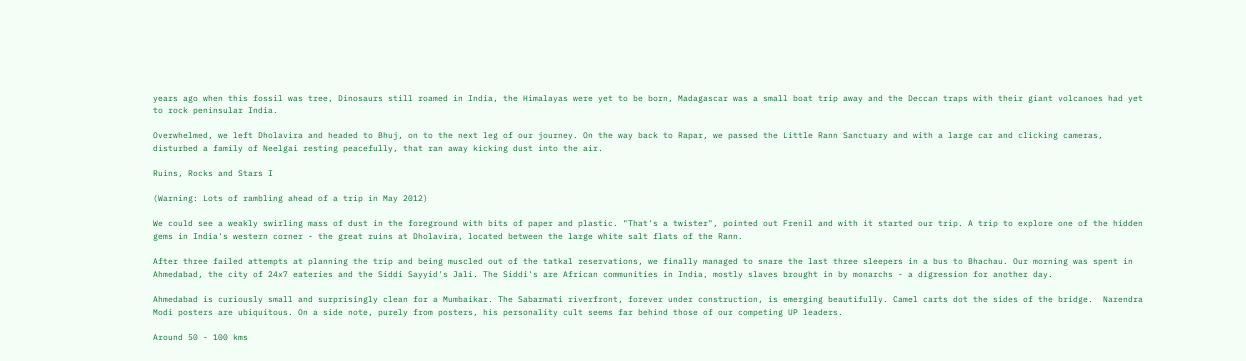years ago when this fossil was tree, Dinosaurs still roamed in India, the Himalayas were yet to be born, Madagascar was a small boat trip away and the Deccan traps with their giant volcanoes had yet to rock peninsular India.

Overwhelmed, we left Dholavira and headed to Bhuj, on to the next leg of our journey. On the way back to Rapar, we passed the Little Rann Sanctuary and with a large car and clicking cameras, disturbed a family of Neelgai resting peacefully, that ran away kicking dust into the air.

Ruins, Rocks and Stars I

(Warning: Lots of rambling ahead of a trip in May 2012)

We could see a weakly swirling mass of dust in the foreground with bits of paper and plastic. "That's a twister", pointed out Frenil and with it started our trip. A trip to explore one of the hidden gems in India's western corner - the great ruins at Dholavira, located between the large white salt flats of the Rann.

After three failed attempts at planning the trip and being muscled out of the tatkal reservations, we finally managed to snare the last three sleepers in a bus to Bhachau. Our morning was spent in Ahmedabad, the city of 24x7 eateries and the Siddi Sayyid's Jali. The Siddi's are African communities in India, mostly slaves brought in by monarchs - a digression for another day.

Ahmedabad is curiously small and surprisingly clean for a Mumbaikar. The Sabarmati riverfront, forever under construction, is emerging beautifully. Camel carts dot the sides of the bridge.  Narendra Modi posters are ubiquitous. On a side note, purely from posters, his personality cult seems far behind those of our competing UP leaders.

Around 50 - 100 kms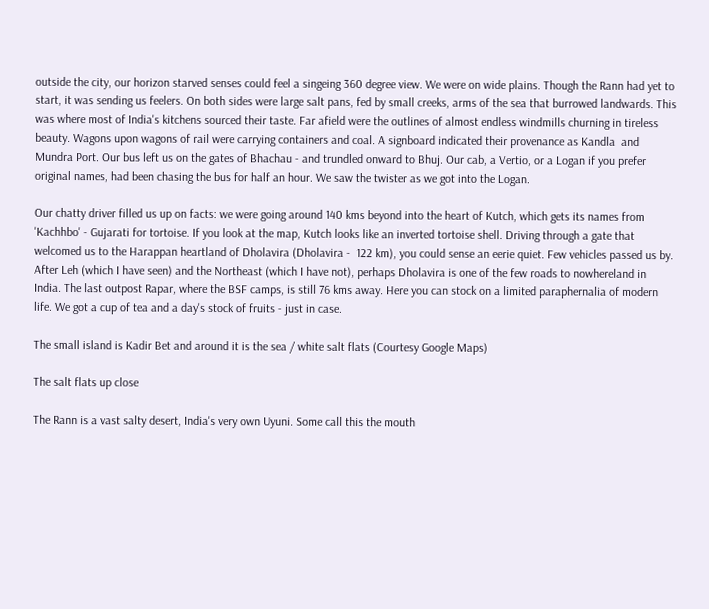outside the city, our horizon starved senses could feel a singeing 360 degree view. We were on wide plains. Though the Rann had yet to start, it was sending us feelers. On both sides were large salt pans, fed by small creeks, arms of the sea that burrowed landwards. This was where most of India's kitchens sourced their taste. Far afield were the outlines of almost endless windmills churning in tireless beauty. Wagons upon wagons of rail were carrying containers and coal. A signboard indicated their provenance as Kandla  and Mundra Port. Our bus left us on the gates of Bhachau - and trundled onward to Bhuj. Our cab, a Vertio, or a Logan if you prefer original names, had been chasing the bus for half an hour. We saw the twister as we got into the Logan.

Our chatty driver filled us up on facts: we were going around 140 kms beyond into the heart of Kutch, which gets its names from 'Kachhbo' - Gujarati for tortoise. If you look at the map, Kutch looks like an inverted tortoise shell. Driving through a gate that welcomed us to the Harappan heartland of Dholavira (Dholavira -  122 km), you could sense an eerie quiet. Few vehicles passed us by. After Leh (which I have seen) and the Northeast (which I have not), perhaps Dholavira is one of the few roads to nowhereland in India. The last outpost Rapar, where the BSF camps, is still 76 kms away. Here you can stock on a limited paraphernalia of modern life. We got a cup of tea and a day's stock of fruits - just in case.

The small island is Kadir Bet and around it is the sea / white salt flats (Courtesy Google Maps)

The salt flats up close

The Rann is a vast salty desert, India's very own Uyuni. Some call this the mouth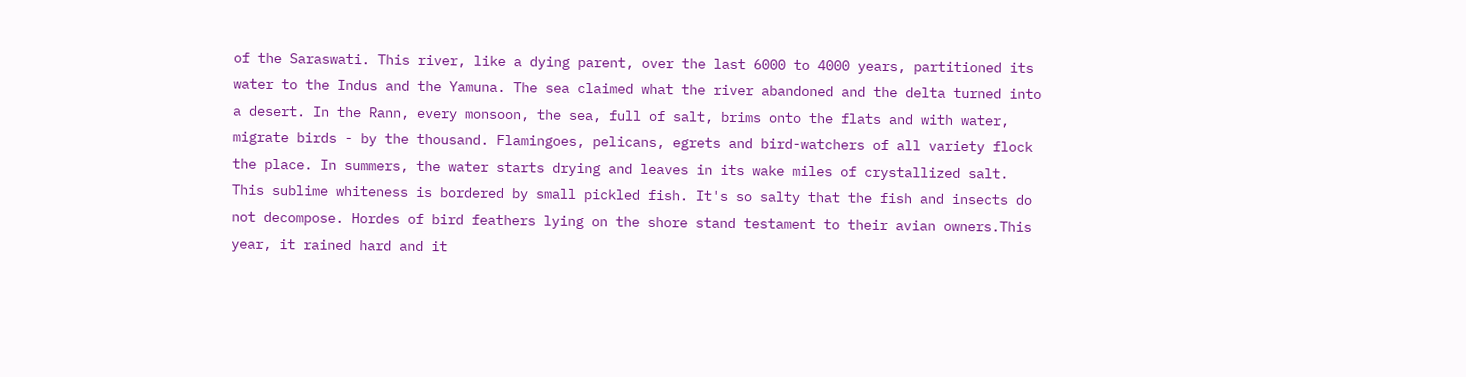of the Saraswati. This river, like a dying parent, over the last 6000 to 4000 years, partitioned its water to the Indus and the Yamuna. The sea claimed what the river abandoned and the delta turned into a desert. In the Rann, every monsoon, the sea, full of salt, brims onto the flats and with water, migrate birds - by the thousand. Flamingoes, pelicans, egrets and bird-watchers of all variety flock the place. In summers, the water starts drying and leaves in its wake miles of crystallized salt. This sublime whiteness is bordered by small pickled fish. It's so salty that the fish and insects do not decompose. Hordes of bird feathers lying on the shore stand testament to their avian owners.This year, it rained hard and it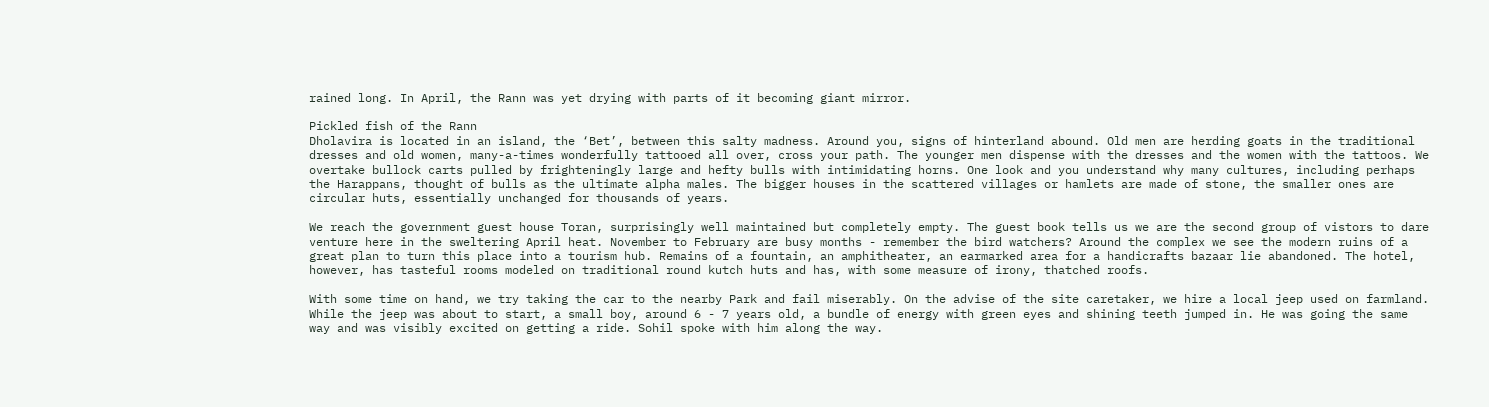rained long. In April, the Rann was yet drying with parts of it becoming giant mirror.

Pickled fish of the Rann
Dholavira is located in an island, the ‘Bet’, between this salty madness. Around you, signs of hinterland abound. Old men are herding goats in the traditional dresses and old women, many-a-times wonderfully tattooed all over, cross your path. The younger men dispense with the dresses and the women with the tattoos. We overtake bullock carts pulled by frighteningly large and hefty bulls with intimidating horns. One look and you understand why many cultures, including perhaps the Harappans, thought of bulls as the ultimate alpha males. The bigger houses in the scattered villages or hamlets are made of stone, the smaller ones are circular huts, essentially unchanged for thousands of years.

We reach the government guest house Toran, surprisingly well maintained but completely empty. The guest book tells us we are the second group of vistors to dare venture here in the sweltering April heat. November to February are busy months - remember the bird watchers? Around the complex we see the modern ruins of a great plan to turn this place into a tourism hub. Remains of a fountain, an amphitheater, an earmarked area for a handicrafts bazaar lie abandoned. The hotel, however, has tasteful rooms modeled on traditional round kutch huts and has, with some measure of irony, thatched roofs.

With some time on hand, we try taking the car to the nearby Park and fail miserably. On the advise of the site caretaker, we hire a local jeep used on farmland. While the jeep was about to start, a small boy, around 6 - 7 years old, a bundle of energy with green eyes and shining teeth jumped in. He was going the same way and was visibly excited on getting a ride. Sohil spoke with him along the way.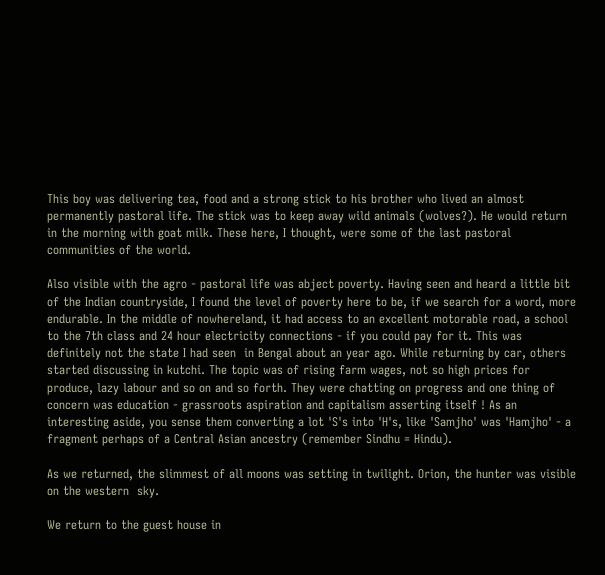This boy was delivering tea, food and a strong stick to his brother who lived an almost permanently pastoral life. The stick was to keep away wild animals (wolves?). He would return in the morning with goat milk. These here, I thought, were some of the last pastoral communities of the world.

Also visible with the agro - pastoral life was abject poverty. Having seen and heard a little bit of the Indian countryside, I found the level of poverty here to be, if we search for a word, more endurable. In the middle of nowhereland, it had access to an excellent motorable road, a school to the 7th class and 24 hour electricity connections - if you could pay for it. This was definitely not the state I had seen  in Bengal about an year ago. While returning by car, others started discussing in kutchi. The topic was of rising farm wages, not so high prices for produce, lazy labour and so on and so forth. They were chatting on progress and one thing of concern was education - grassroots aspiration and capitalism asserting itself ! As an interesting aside, you sense them converting a lot 'S's into 'H's, like 'Samjho' was 'Hamjho' - a fragment perhaps of a Central Asian ancestry (remember Sindhu = Hindu).

As we returned, the slimmest of all moons was setting in twilight. Orion, the hunter was visible on the western  sky.

We return to the guest house in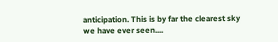anticipation. This is by far the clearest sky we have ever seen....